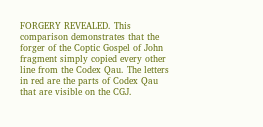FORGERY REVEALED. This comparison demonstrates that the forger of the Coptic Gospel of John fragment simply copied every other line from the Codex Qau. The letters in red are the parts of Codex Qau that are visible on the CGJ.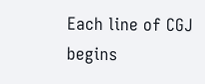Each line of CGJ begins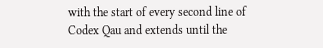with the start of every second line of Codex Qau and extends until the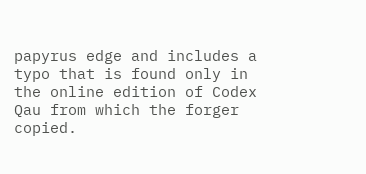papyrus edge and includes a typo that is found only in the online edition of Codex Qau from which the forger copied.